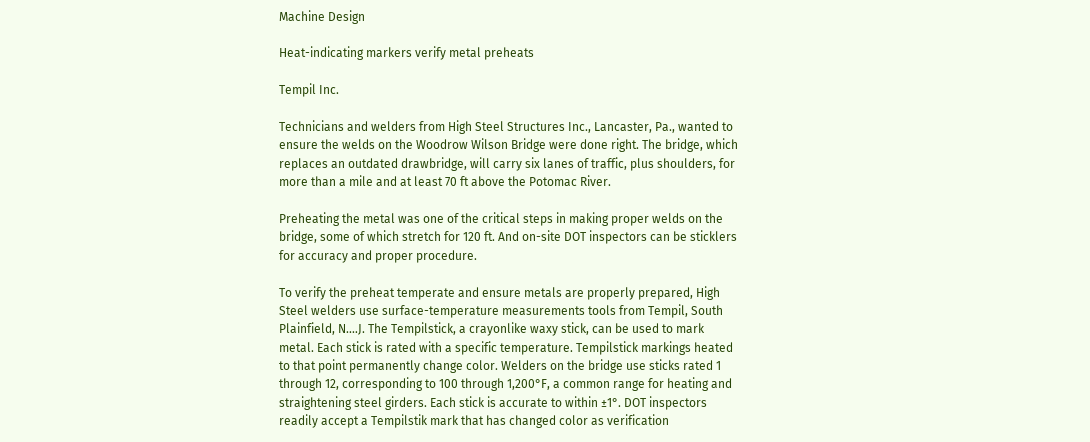Machine Design

Heat-indicating markers verify metal preheats

Tempil Inc.

Technicians and welders from High Steel Structures Inc., Lancaster, Pa., wanted to ensure the welds on the Woodrow Wilson Bridge were done right. The bridge, which replaces an outdated drawbridge, will carry six lanes of traffic, plus shoulders, for more than a mile and at least 70 ft above the Potomac River.

Preheating the metal was one of the critical steps in making proper welds on the bridge, some of which stretch for 120 ft. And on-site DOT inspectors can be sticklers for accuracy and proper procedure.

To verify the preheat temperate and ensure metals are properly prepared, High Steel welders use surface-temperature measurements tools from Tempil, South Plainfield, N.…J. The Tempilstick, a crayonlike waxy stick, can be used to mark metal. Each stick is rated with a specific temperature. Tempilstick markings heated to that point permanently change color. Welders on the bridge use sticks rated 1 through 12, corresponding to 100 through 1,200°F, a common range for heating and straightening steel girders. Each stick is accurate to within ±1°. DOT inspectors readily accept a Tempilstik mark that has changed color as verification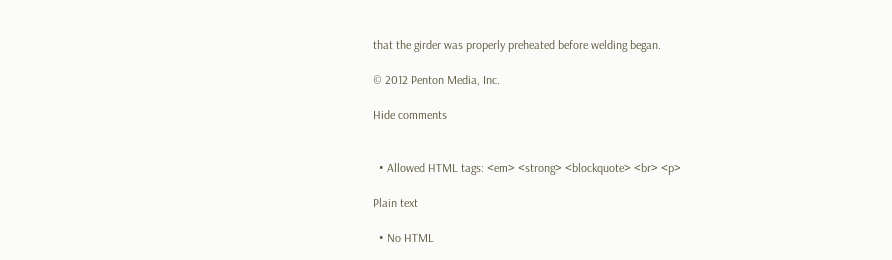that the girder was properly preheated before welding began.

© 2012 Penton Media, Inc.

Hide comments


  • Allowed HTML tags: <em> <strong> <blockquote> <br> <p>

Plain text

  • No HTML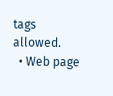tags allowed.
  • Web page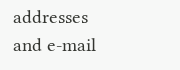addresses and e-mail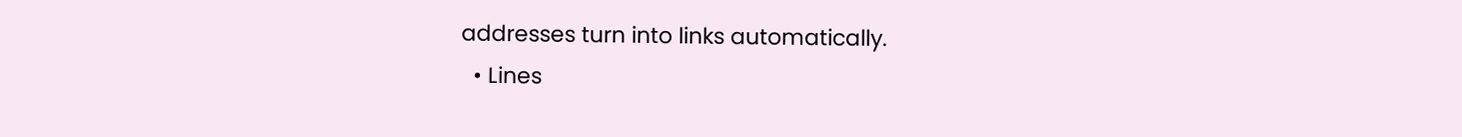addresses turn into links automatically.
  • Lines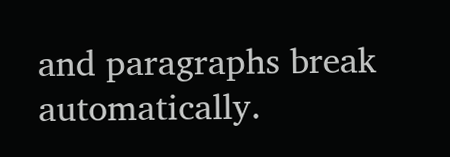and paragraphs break automatically.